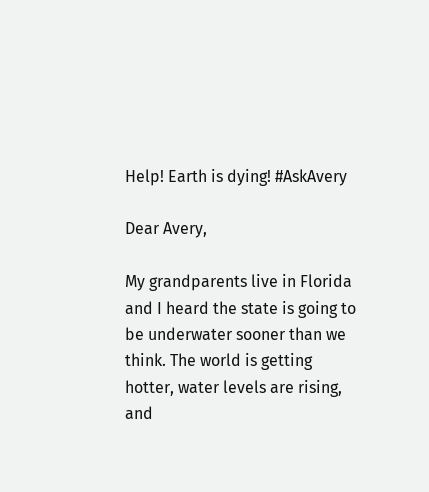Help! Earth is dying! #AskAvery

Dear Avery,

My grandparents live in Florida and I heard the state is going to be underwater sooner than we think. The world is getting hotter, water levels are rising, and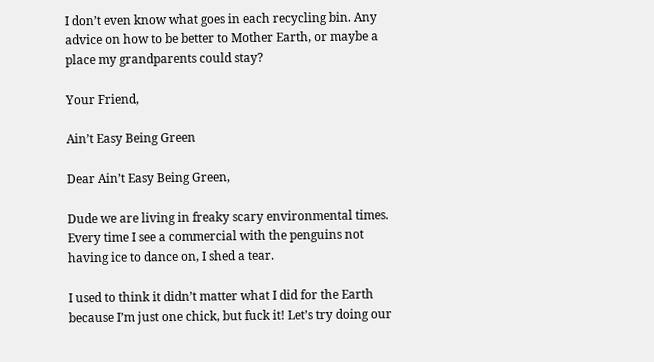I don’t even know what goes in each recycling bin. Any advice on how to be better to Mother Earth, or maybe a place my grandparents could stay?

Your Friend,

Ain’t Easy Being Green

Dear Ain’t Easy Being Green,

Dude we are living in freaky scary environmental times. Every time I see a commercial with the penguins not having ice to dance on, I shed a tear.

I used to think it didn’t matter what I did for the Earth because I’m just one chick, but fuck it! Let’s try doing our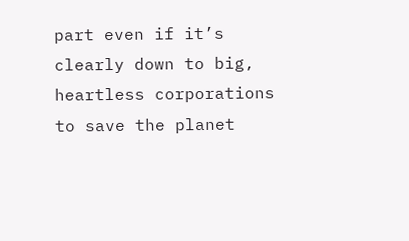part even if it’s clearly down to big, heartless corporations to save the planet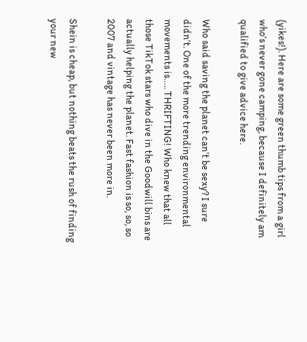(yikes!). Here are some green thumb tips from a girl who’s never gone camping, because I definitely am qualified to give advice here.

Who said saving the planet can’t be sexy? I sure didn’t. One of the more trending environmental movements is….. THRIFTING! Who knew that all those TikTok stars who dive in the Goodwill bins are actually helping the planet. Fast fashion is so, so, so 2007 and vintage has never been more in.

Shein is cheap, but nothing beats the rush of finding your new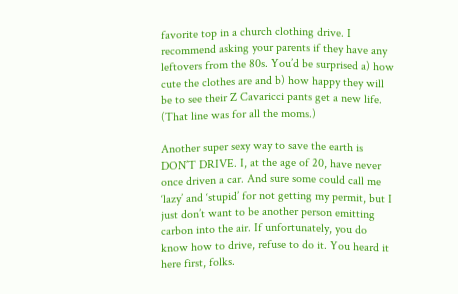favorite top in a church clothing drive. I recommend asking your parents if they have any leftovers from the 80s. You’d be surprised a) how cute the clothes are and b) how happy they will be to see their Z Cavaricci pants get a new life. (That line was for all the moms.)

Another super sexy way to save the earth is DON’T DRIVE. I, at the age of 20, have never once driven a car. And sure some could call me ‘lazy’ and ‘stupid’ for not getting my permit, but I just don’t want to be another person emitting carbon into the air. If unfortunately, you do know how to drive, refuse to do it. You heard it here first, folks.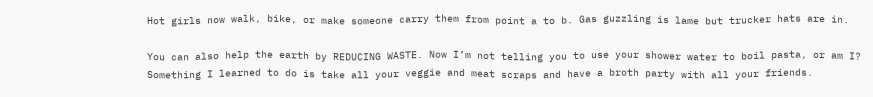Hot girls now walk, bike, or make someone carry them from point a to b. Gas guzzling is lame but trucker hats are in.

You can also help the earth by REDUCING WASTE. Now I’m not telling you to use your shower water to boil pasta, or am I? Something I learned to do is take all your veggie and meat scraps and have a broth party with all your friends.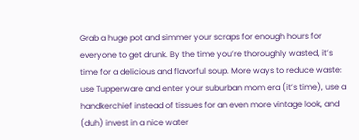Grab a huge pot and simmer your scraps for enough hours for everyone to get drunk. By the time you’re thoroughly wasted, it’s time for a delicious and flavorful soup. More ways to reduce waste: use Tupperware and enter your suburban mom era (it’s time), use a handkerchief instead of tissues for an even more vintage look, and (duh) invest in a nice water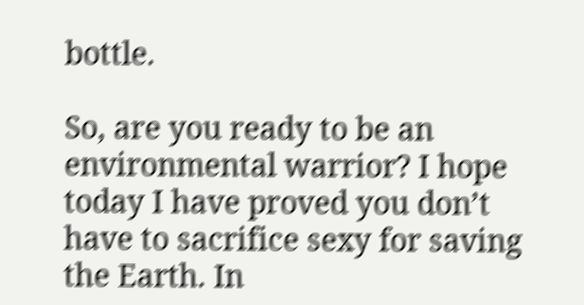bottle.

So, are you ready to be an environmental warrior? I hope today I have proved you don’t have to sacrifice sexy for saving the Earth. In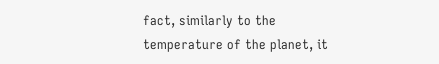fact, similarly to the temperature of the planet, it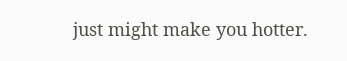just might make you hotter.